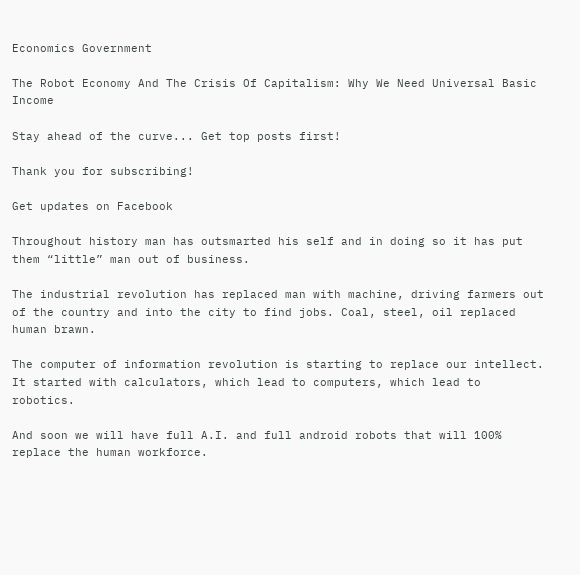Economics Government

The Robot Economy And The Crisis Of Capitalism: Why We Need Universal Basic Income

Stay ahead of the curve... Get top posts first!

Thank you for subscribing!

Get updates on Facebook

Throughout history man has outsmarted his self and in doing so it has put them “little” man out of business.

The industrial revolution has replaced man with machine, driving farmers out of the country and into the city to find jobs. Coal, steel, oil replaced human brawn.

The computer of information revolution is starting to replace our intellect. It started with calculators, which lead to computers, which lead to robotics.

And soon we will have full A.I. and full android robots that will 100% replace the human workforce.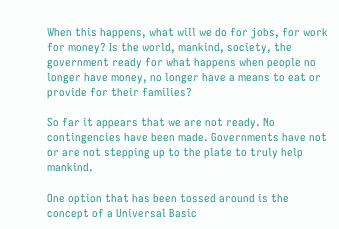When this happens, what will we do for jobs, for work for money? Is the world, mankind, society, the government ready for what happens when people no longer have money, no longer have a means to eat or provide for their families?

So far it appears that we are not ready. No contingencies have been made. Governments have not or are not stepping up to the plate to truly help mankind.

One option that has been tossed around is the concept of a Universal Basic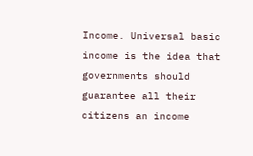Income. Universal basic income is the idea that governments should guarantee all their citizens an income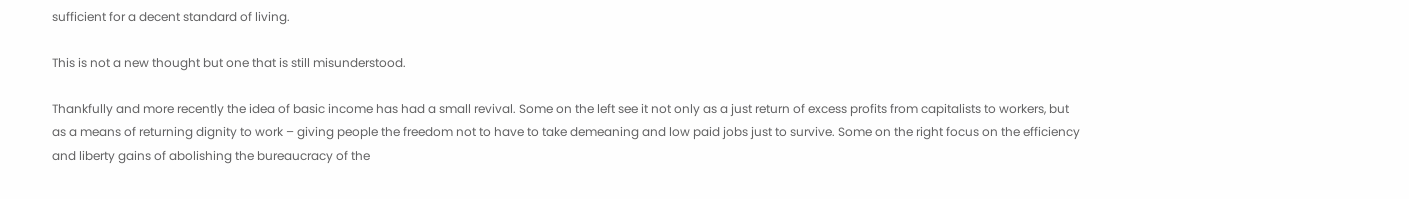sufficient for a decent standard of living.

This is not a new thought but one that is still misunderstood.

Thankfully and more recently the idea of basic income has had a small revival. Some on the left see it not only as a just return of excess profits from capitalists to workers, but as a means of returning dignity to work – giving people the freedom not to have to take demeaning and low paid jobs just to survive. Some on the right focus on the efficiency and liberty gains of abolishing the bureaucracy of the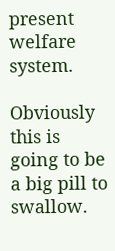present welfare system.

Obviously this is going to be a big pill to swallow.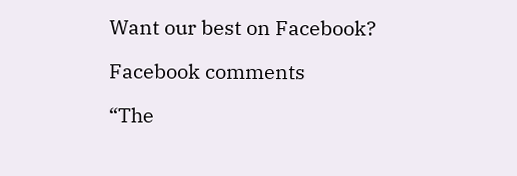Want our best on Facebook?

Facebook comments

“The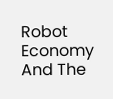Robot Economy And The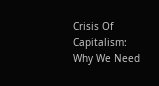Crisis Of Capitalism: Why We Need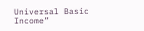Universal Basic Income”